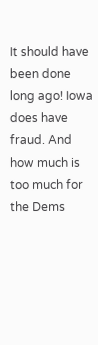It should have been done long ago! Iowa does have fraud. And how much is too much for the Dems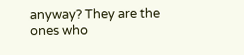anyway? They are the ones who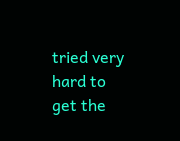tried very hard to get the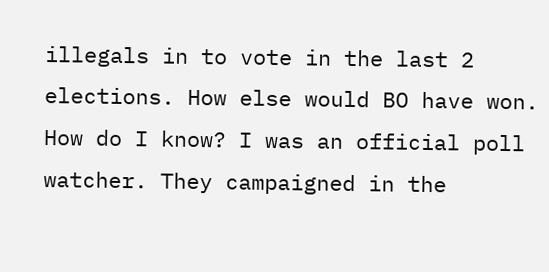illegals in to vote in the last 2 elections. How else would BO have won. How do I know? I was an official poll watcher. They campaigned in the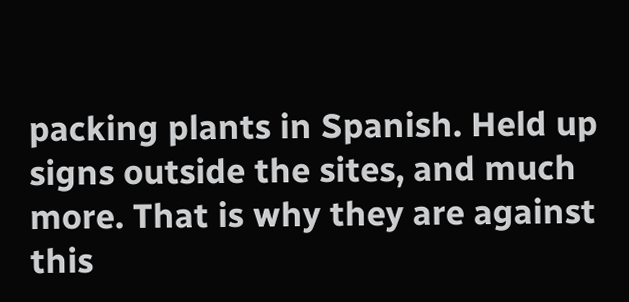packing plants in Spanish. Held up signs outside the sites, and much more. That is why they are against this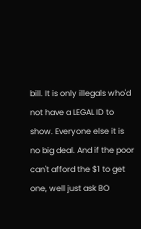bill. It is only illegals who'd not have a LEGAL ID to show. Everyone else it is no big deal. And if the poor can't afford the $1 to get one, well just ask BO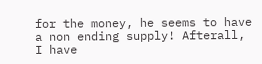for the money, he seems to have a non ending supply! Afterall, I have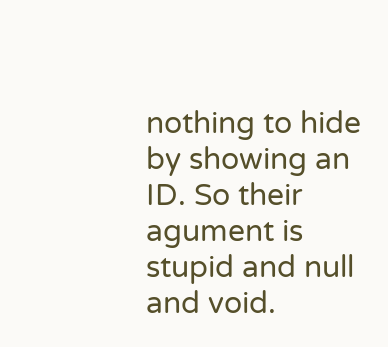nothing to hide by showing an ID. So their agument is stupid and null and void.